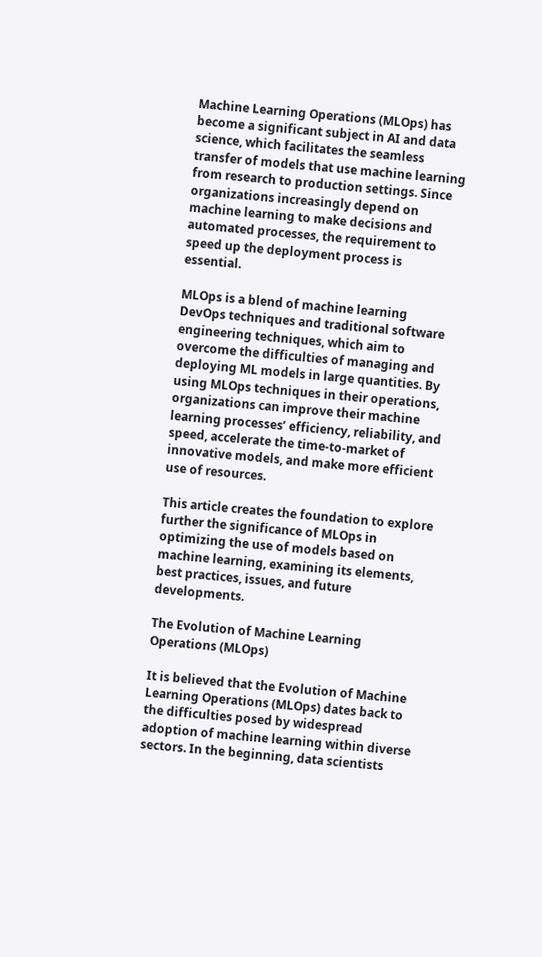Machine Learning Operations (MLOps) has become a significant subject in AI and data science, which facilitates the seamless transfer of models that use machine learning from research to production settings. Since organizations increasingly depend on machine learning to make decisions and automated processes, the requirement to speed up the deployment process is essential.

MLOps is a blend of machine learning DevOps techniques and traditional software engineering techniques, which aim to overcome the difficulties of managing and deploying ML models in large quantities. By using MLOps techniques in their operations, organizations can improve their machine learning processes’ efficiency, reliability, and speed, accelerate the time-to-market of innovative models, and make more efficient use of resources.

This article creates the foundation to explore further the significance of MLOps in optimizing the use of models based on machine learning, examining its elements, best practices, issues, and future developments.

The Evolution of Machine Learning Operations (MLOps)

It is believed that the Evolution of Machine Learning Operations (MLOps) dates back to the difficulties posed by widespread adoption of machine learning within diverse sectors. In the beginning, data scientists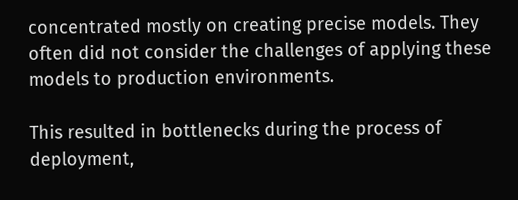concentrated mostly on creating precise models. They often did not consider the challenges of applying these models to production environments.

This resulted in bottlenecks during the process of deployment,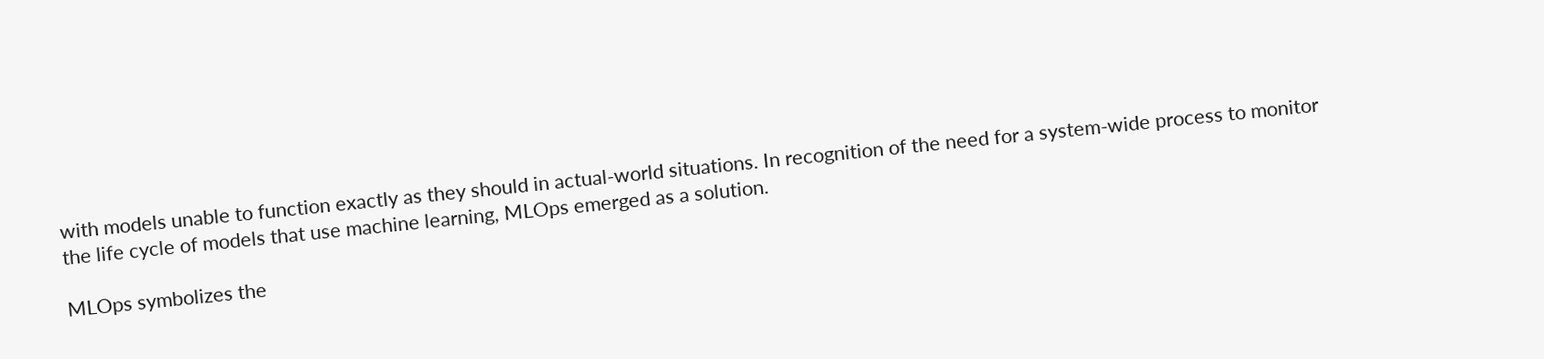with models unable to function exactly as they should in actual-world situations. In recognition of the need for a system-wide process to monitor the life cycle of models that use machine learning, MLOps emerged as a solution.

MLOps symbolizes the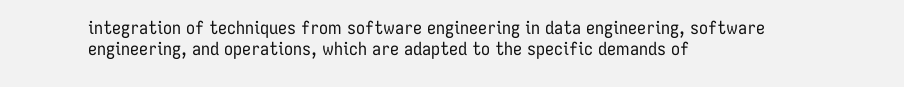integration of techniques from software engineering in data engineering, software engineering, and operations, which are adapted to the specific demands of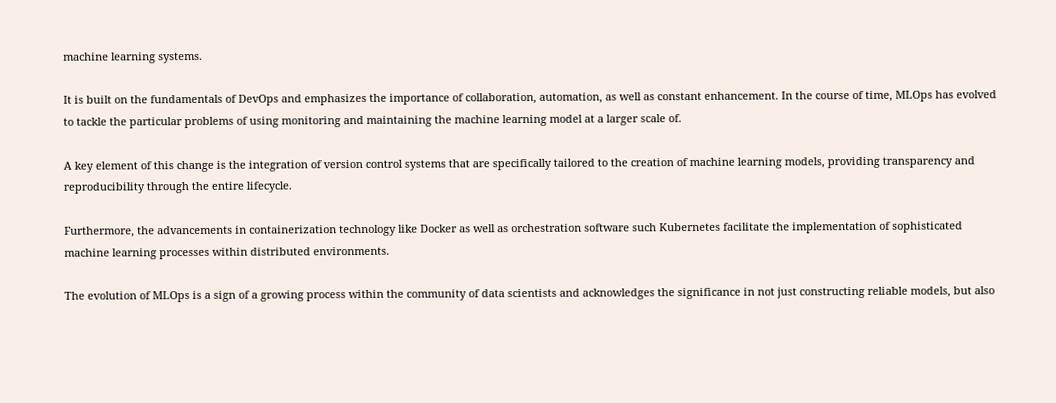machine learning systems.

It is built on the fundamentals of DevOps and emphasizes the importance of collaboration, automation, as well as constant enhancement. In the course of time, MLOps has evolved to tackle the particular problems of using monitoring and maintaining the machine learning model at a larger scale of.

A key element of this change is the integration of version control systems that are specifically tailored to the creation of machine learning models, providing transparency and reproducibility through the entire lifecycle.

Furthermore, the advancements in containerization technology like Docker as well as orchestration software such Kubernetes facilitate the implementation of sophisticated machine learning processes within distributed environments.

The evolution of MLOps is a sign of a growing process within the community of data scientists and acknowledges the significance in not just constructing reliable models, but also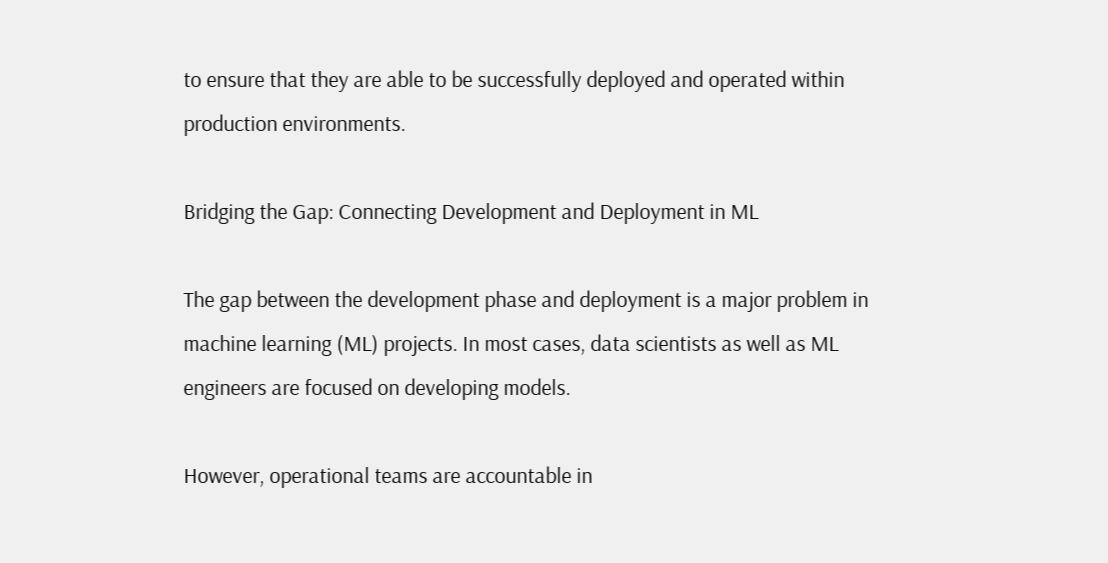to ensure that they are able to be successfully deployed and operated within production environments.

Bridging the Gap: Connecting Development and Deployment in ML

The gap between the development phase and deployment is a major problem in machine learning (ML) projects. In most cases, data scientists as well as ML engineers are focused on developing models.

However, operational teams are accountable in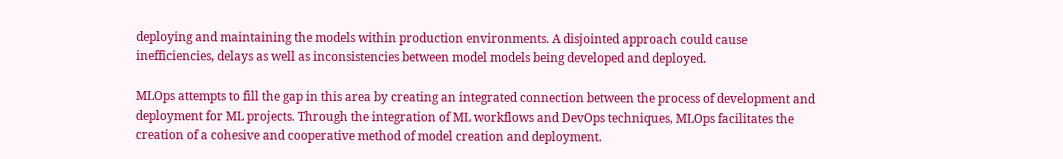deploying and maintaining the models within production environments. A disjointed approach could cause inefficiencies, delays as well as inconsistencies between model models being developed and deployed.

MLOps attempts to fill the gap in this area by creating an integrated connection between the process of development and deployment for ML projects. Through the integration of ML workflows and DevOps techniques, MLOps facilitates the creation of a cohesive and cooperative method of model creation and deployment.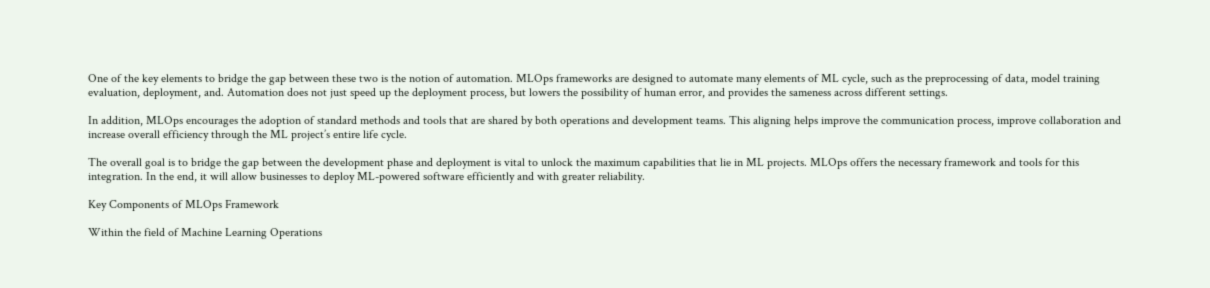One of the key elements to bridge the gap between these two is the notion of automation. MLOps frameworks are designed to automate many elements of ML cycle, such as the preprocessing of data, model training evaluation, deployment, and. Automation does not just speed up the deployment process, but lowers the possibility of human error, and provides the sameness across different settings.

In addition, MLOps encourages the adoption of standard methods and tools that are shared by both operations and development teams. This aligning helps improve the communication process, improve collaboration and increase overall efficiency through the ML project’s entire life cycle.

The overall goal is to bridge the gap between the development phase and deployment is vital to unlock the maximum capabilities that lie in ML projects. MLOps offers the necessary framework and tools for this integration. In the end, it will allow businesses to deploy ML-powered software efficiently and with greater reliability.

Key Components of MLOps Framework

Within the field of Machine Learning Operations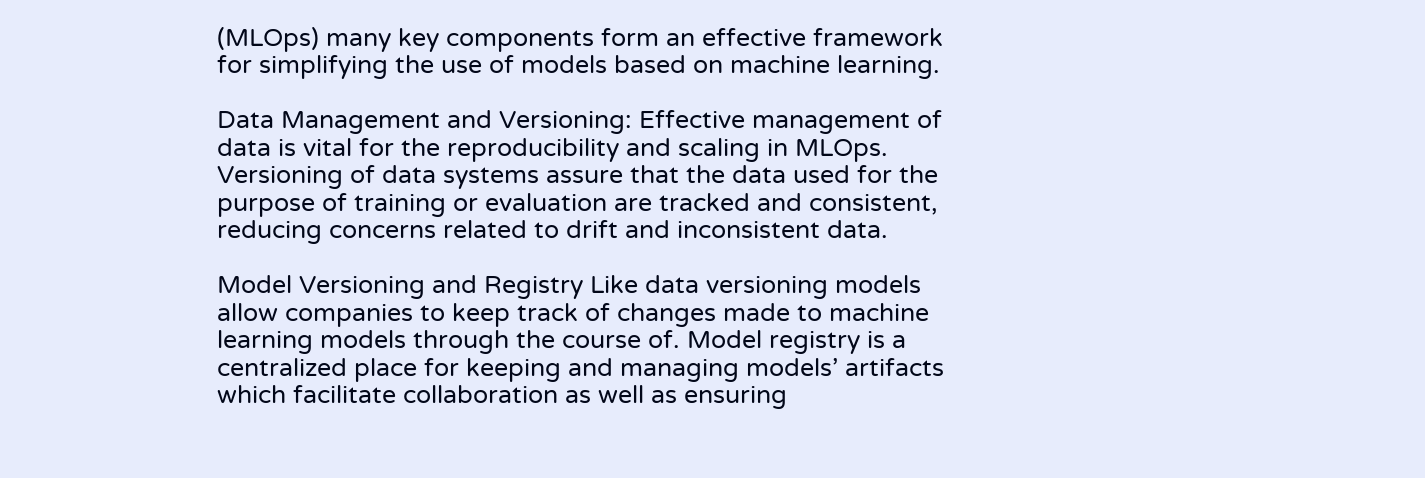(MLOps) many key components form an effective framework for simplifying the use of models based on machine learning.

Data Management and Versioning: Effective management of data is vital for the reproducibility and scaling in MLOps. Versioning of data systems assure that the data used for the purpose of training or evaluation are tracked and consistent, reducing concerns related to drift and inconsistent data.

Model Versioning and Registry Like data versioning models allow companies to keep track of changes made to machine learning models through the course of. Model registry is a centralized place for keeping and managing models’ artifacts which facilitate collaboration as well as ensuring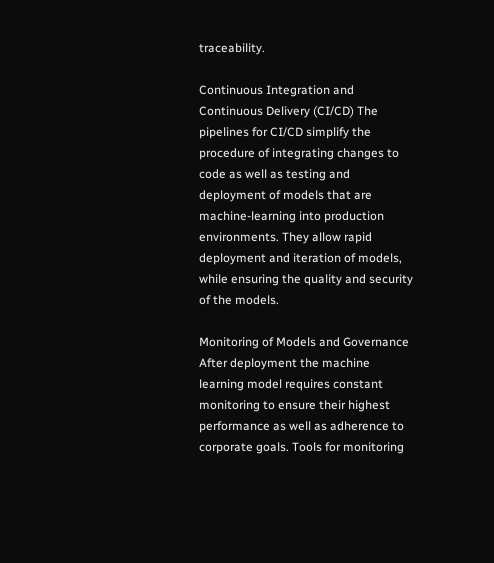traceability.

Continuous Integration and Continuous Delivery (CI/CD) The pipelines for CI/CD simplify the procedure of integrating changes to code as well as testing and deployment of models that are machine-learning into production environments. They allow rapid deployment and iteration of models, while ensuring the quality and security of the models.

Monitoring of Models and Governance After deployment the machine learning model requires constant monitoring to ensure their highest performance as well as adherence to corporate goals. Tools for monitoring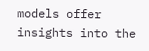models offer insights into the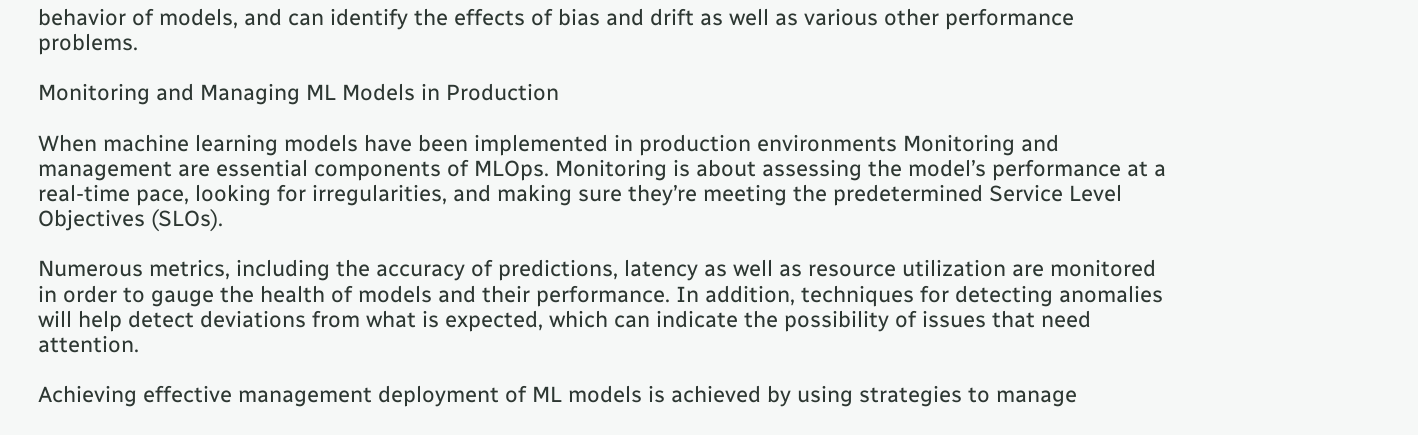behavior of models, and can identify the effects of bias and drift as well as various other performance problems.

Monitoring and Managing ML Models in Production

When machine learning models have been implemented in production environments Monitoring and management are essential components of MLOps. Monitoring is about assessing the model’s performance at a real-time pace, looking for irregularities, and making sure they’re meeting the predetermined Service Level Objectives (SLOs).

Numerous metrics, including the accuracy of predictions, latency as well as resource utilization are monitored in order to gauge the health of models and their performance. In addition, techniques for detecting anomalies will help detect deviations from what is expected, which can indicate the possibility of issues that need attention.

Achieving effective management deployment of ML models is achieved by using strategies to manage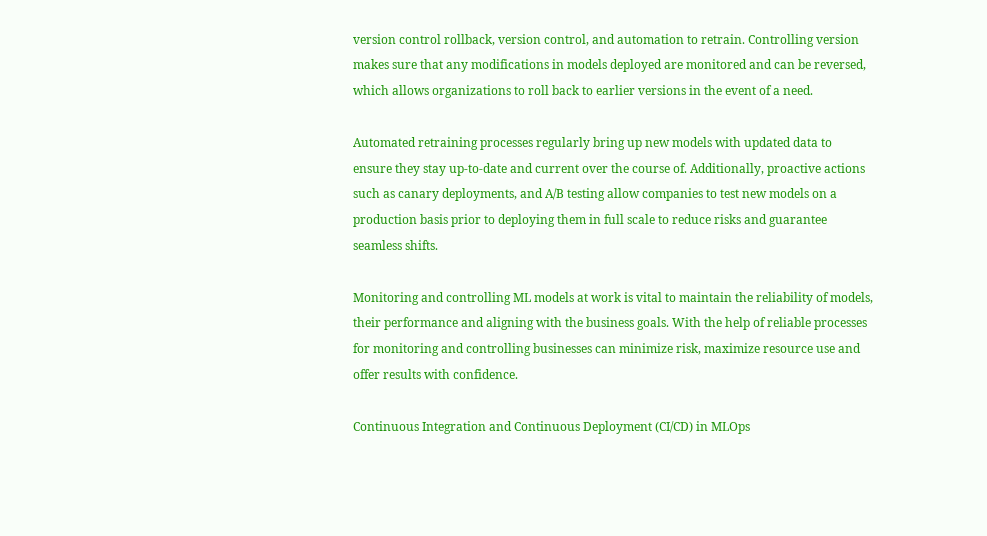version control rollback, version control, and automation to retrain. Controlling version makes sure that any modifications in models deployed are monitored and can be reversed, which allows organizations to roll back to earlier versions in the event of a need.

Automated retraining processes regularly bring up new models with updated data to ensure they stay up-to-date and current over the course of. Additionally, proactive actions such as canary deployments, and A/B testing allow companies to test new models on a production basis prior to deploying them in full scale to reduce risks and guarantee seamless shifts.

Monitoring and controlling ML models at work is vital to maintain the reliability of models, their performance and aligning with the business goals. With the help of reliable processes for monitoring and controlling businesses can minimize risk, maximize resource use and offer results with confidence.

Continuous Integration and Continuous Deployment (CI/CD) in MLOps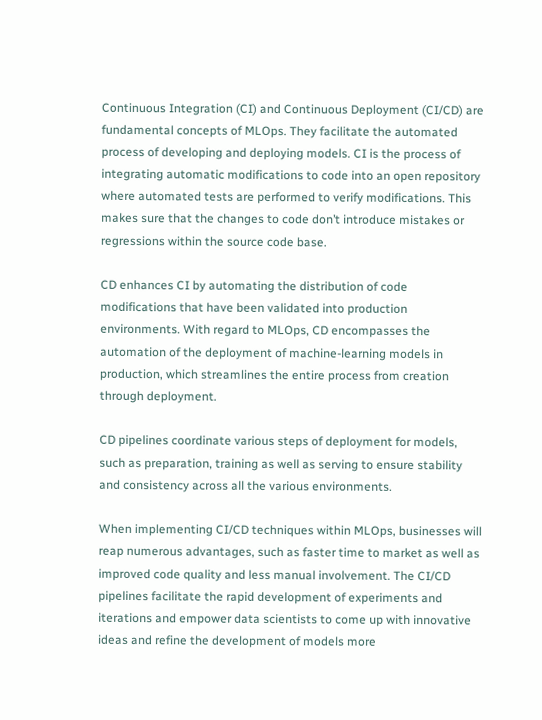Continuous Integration (CI) and Continuous Deployment (CI/CD) are fundamental concepts of MLOps. They facilitate the automated process of developing and deploying models. CI is the process of integrating automatic modifications to code into an open repository where automated tests are performed to verify modifications. This makes sure that the changes to code don’t introduce mistakes or regressions within the source code base.

CD enhances CI by automating the distribution of code modifications that have been validated into production environments. With regard to MLOps, CD encompasses the automation of the deployment of machine-learning models in production, which streamlines the entire process from creation through deployment.

CD pipelines coordinate various steps of deployment for models, such as preparation, training as well as serving to ensure stability and consistency across all the various environments.

When implementing CI/CD techniques within MLOps, businesses will reap numerous advantages, such as faster time to market as well as improved code quality and less manual involvement. The CI/CD pipelines facilitate the rapid development of experiments and iterations and empower data scientists to come up with innovative ideas and refine the development of models more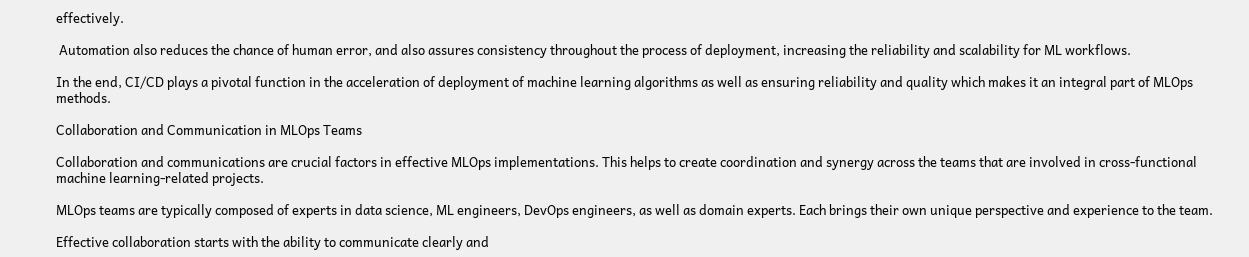effectively.

 Automation also reduces the chance of human error, and also assures consistency throughout the process of deployment, increasing the reliability and scalability for ML workflows.

In the end, CI/CD plays a pivotal function in the acceleration of deployment of machine learning algorithms as well as ensuring reliability and quality which makes it an integral part of MLOps methods.

Collaboration and Communication in MLOps Teams

Collaboration and communications are crucial factors in effective MLOps implementations. This helps to create coordination and synergy across the teams that are involved in cross-functional machine learning-related projects.

MLOps teams are typically composed of experts in data science, ML engineers, DevOps engineers, as well as domain experts. Each brings their own unique perspective and experience to the team.

Effective collaboration starts with the ability to communicate clearly and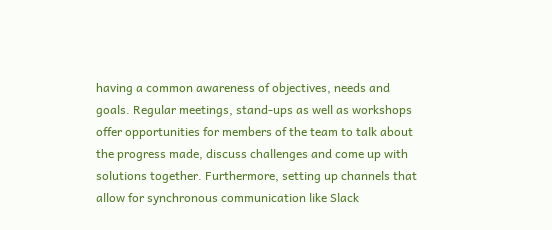having a common awareness of objectives, needs and goals. Regular meetings, stand-ups as well as workshops offer opportunities for members of the team to talk about the progress made, discuss challenges and come up with solutions together. Furthermore, setting up channels that allow for synchronous communication like Slack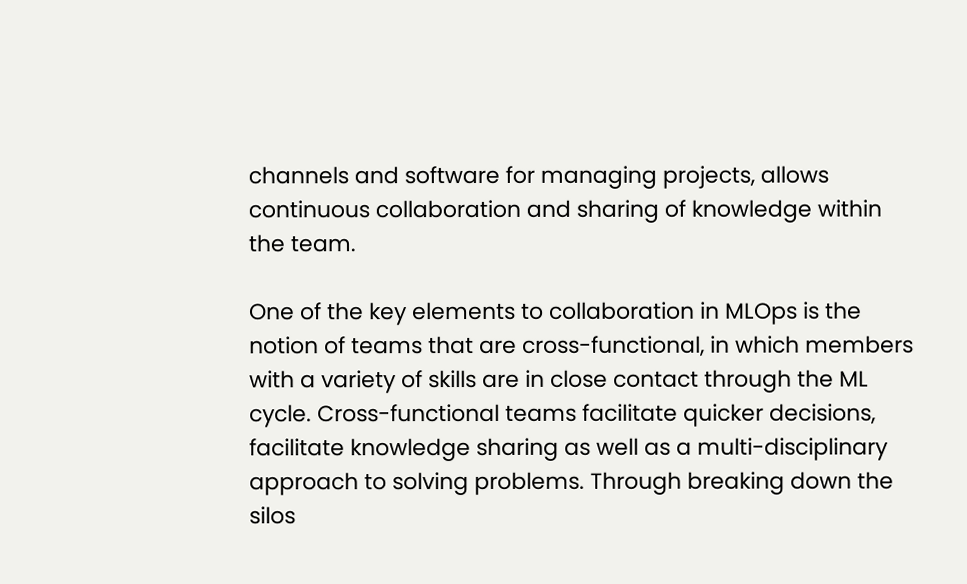channels and software for managing projects, allows continuous collaboration and sharing of knowledge within the team.

One of the key elements to collaboration in MLOps is the notion of teams that are cross-functional, in which members with a variety of skills are in close contact through the ML cycle. Cross-functional teams facilitate quicker decisions, facilitate knowledge sharing as well as a multi-disciplinary approach to solving problems. Through breaking down the silos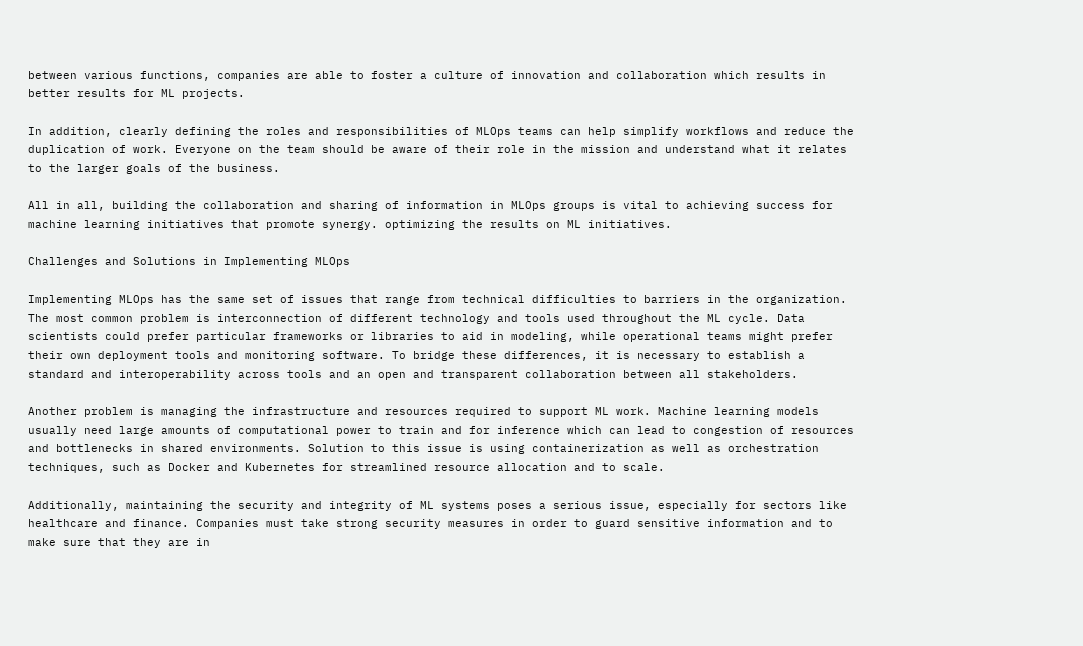between various functions, companies are able to foster a culture of innovation and collaboration which results in better results for ML projects.

In addition, clearly defining the roles and responsibilities of MLOps teams can help simplify workflows and reduce the duplication of work. Everyone on the team should be aware of their role in the mission and understand what it relates to the larger goals of the business.

All in all, building the collaboration and sharing of information in MLOps groups is vital to achieving success for machine learning initiatives that promote synergy. optimizing the results on ML initiatives.

Challenges and Solutions in Implementing MLOps

Implementing MLOps has the same set of issues that range from technical difficulties to barriers in the organization. The most common problem is interconnection of different technology and tools used throughout the ML cycle. Data scientists could prefer particular frameworks or libraries to aid in modeling, while operational teams might prefer their own deployment tools and monitoring software. To bridge these differences, it is necessary to establish a standard and interoperability across tools and an open and transparent collaboration between all stakeholders.

Another problem is managing the infrastructure and resources required to support ML work. Machine learning models usually need large amounts of computational power to train and for inference which can lead to congestion of resources and bottlenecks in shared environments. Solution to this issue is using containerization as well as orchestration techniques, such as Docker and Kubernetes for streamlined resource allocation and to scale.

Additionally, maintaining the security and integrity of ML systems poses a serious issue, especially for sectors like healthcare and finance. Companies must take strong security measures in order to guard sensitive information and to make sure that they are in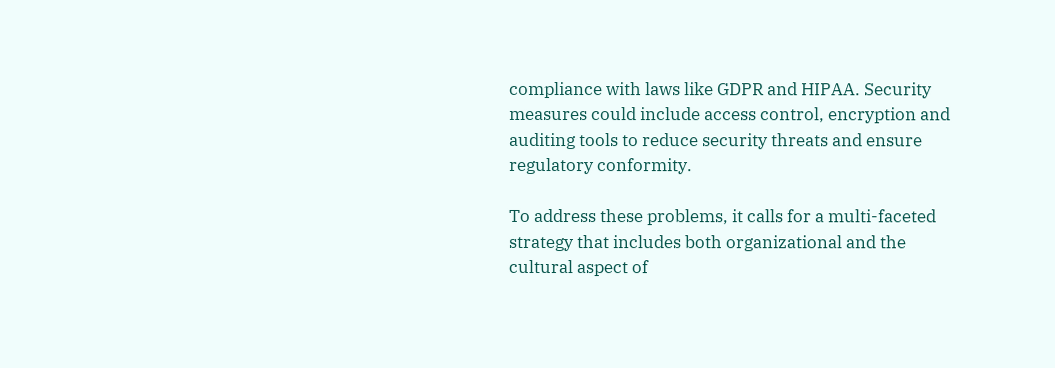compliance with laws like GDPR and HIPAA. Security measures could include access control, encryption and auditing tools to reduce security threats and ensure regulatory conformity.

To address these problems, it calls for a multi-faceted strategy that includes both organizational and the cultural aspect of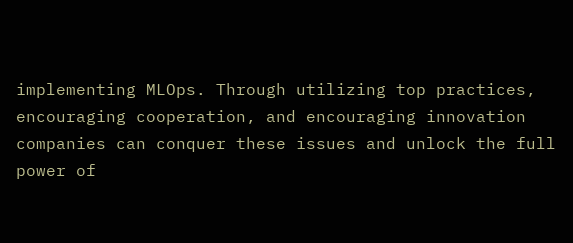implementing MLOps. Through utilizing top practices, encouraging cooperation, and encouraging innovation companies can conquer these issues and unlock the full power of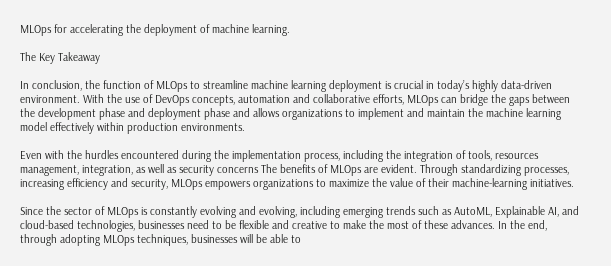MLOps for accelerating the deployment of machine learning.

The Key Takeaway

In conclusion, the function of MLOps to streamline machine learning deployment is crucial in today’s highly data-driven environment. With the use of DevOps concepts, automation and collaborative efforts, MLOps can bridge the gaps between the development phase and deployment phase and allows organizations to implement and maintain the machine learning model effectively within production environments.

Even with the hurdles encountered during the implementation process, including the integration of tools, resources management, integration, as well as security concerns The benefits of MLOps are evident. Through standardizing processes, increasing efficiency and security, MLOps empowers organizations to maximize the value of their machine-learning initiatives.

Since the sector of MLOps is constantly evolving and evolving, including emerging trends such as AutoML, Explainable AI, and cloud-based technologies, businesses need to be flexible and creative to make the most of these advances. In the end, through adopting MLOps techniques, businesses will be able to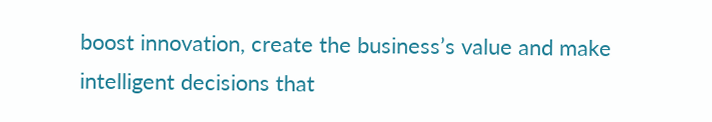boost innovation, create the business’s value and make intelligent decisions that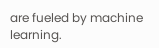are fueled by machine learning.